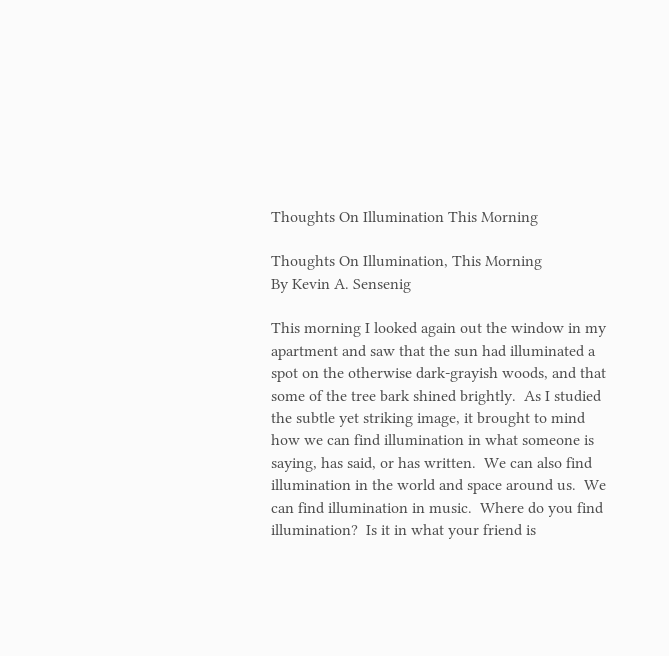Thoughts On Illumination This Morning

Thoughts On Illumination, This Morning
By Kevin A. Sensenig

This morning I looked again out the window in my apartment and saw that the sun had illuminated a spot on the otherwise dark-grayish woods, and that some of the tree bark shined brightly.  As I studied the subtle yet striking image, it brought to mind how we can find illumination in what someone is saying, has said, or has written.  We can also find illumination in the world and space around us.  We can find illumination in music.  Where do you find illumination?  Is it in what your friend is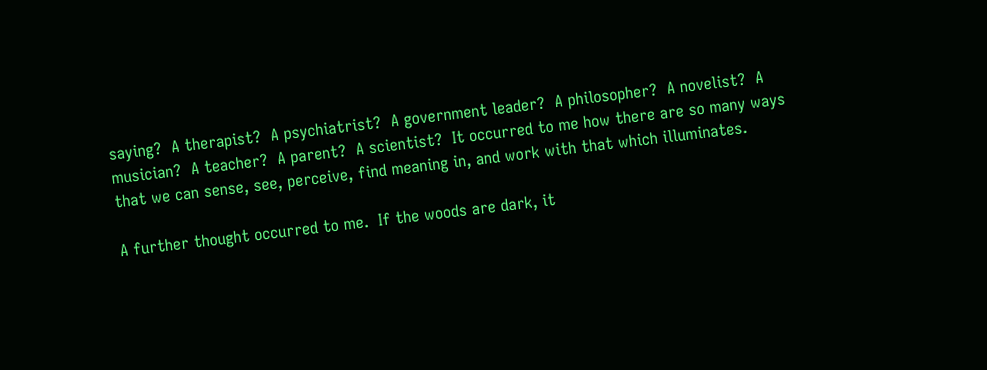saying?  A therapist?  A psychiatrist?  A government leader?  A philosopher?  A novelist?  A musician?  A teacher?  A parent?  A scientist?  It occurred to me how there are so many ways that we can sense, see, perceive, find meaning in, and work with that which illuminates.

A further thought occurred to me.  If the woods are dark, it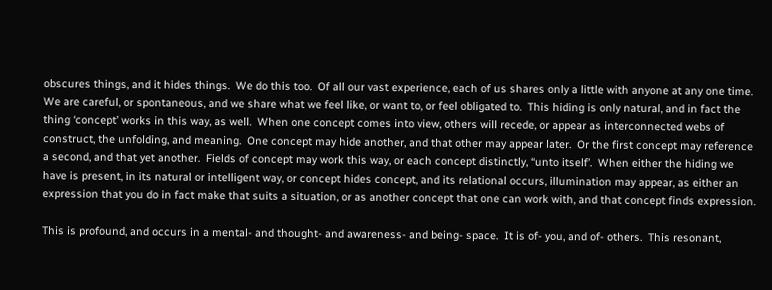obscures things, and it hides things.  We do this too.  Of all our vast experience, each of us shares only a little with anyone at any one time.  We are careful, or spontaneous, and we share what we feel like, or want to, or feel obligated to.  This hiding is only natural, and in fact the thing ‘concept’ works in this way, as well.  When one concept comes into view, others will recede, or appear as interconnected webs of construct, the unfolding, and meaning.  One concept may hide another, and that other may appear later.  Or the first concept may reference a second, and that yet another.  Fields of concept may work this way, or each concept distinctly, “unto itself’.  When either the hiding we have is present, in its natural or intelligent way, or concept hides concept, and its relational occurs, illumination may appear, as either an expression that you do in fact make that suits a situation, or as another concept that one can work with, and that concept finds expression.

This is profound, and occurs in a mental- and thought- and awareness- and being- space.  It is of- you, and of- others.  This resonant,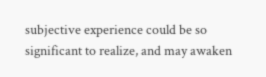subjective experience could be so significant to realize, and may awaken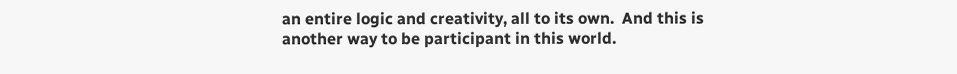an entire logic and creativity, all to its own.  And this is another way to be participant in this world.